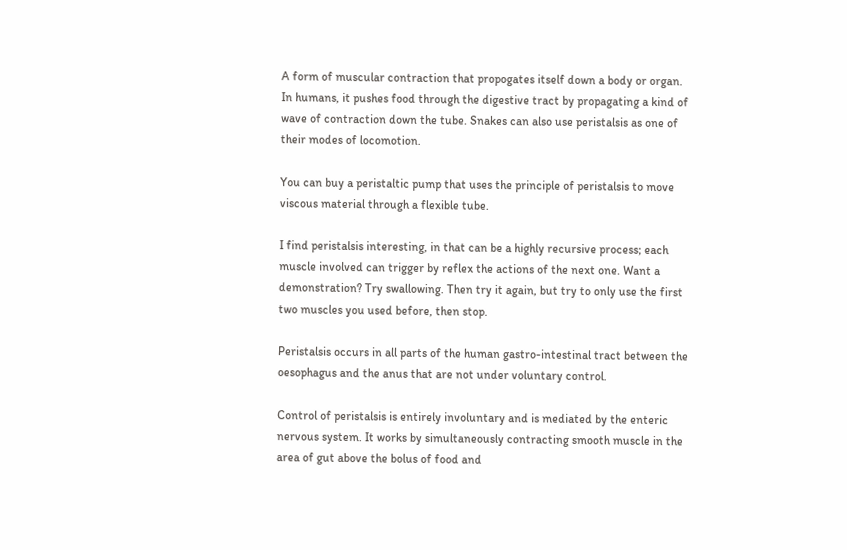A form of muscular contraction that propogates itself down a body or organ. In humans, it pushes food through the digestive tract by propagating a kind of wave of contraction down the tube. Snakes can also use peristalsis as one of their modes of locomotion.

You can buy a peristaltic pump that uses the principle of peristalsis to move viscous material through a flexible tube.

I find peristalsis interesting, in that can be a highly recursive process; each muscle involved can trigger by reflex the actions of the next one. Want a demonstration? Try swallowing. Then try it again, but try to only use the first two muscles you used before, then stop.

Peristalsis occurs in all parts of the human gastro-intestinal tract between the oesophagus and the anus that are not under voluntary control.

Control of peristalsis is entirely involuntary and is mediated by the enteric nervous system. It works by simultaneously contracting smooth muscle in the area of gut above the bolus of food and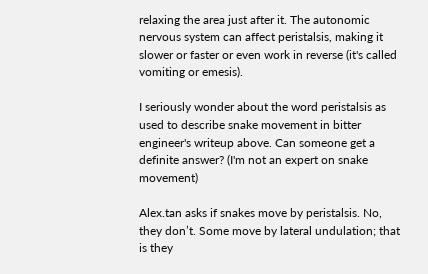relaxing the area just after it. The autonomic nervous system can affect peristalsis, making it slower or faster or even work in reverse (it's called vomiting or emesis).

I seriously wonder about the word peristalsis as used to describe snake movement in bitter engineer's writeup above. Can someone get a definite answer? (I'm not an expert on snake movement)

Alex.tan asks if snakes move by peristalsis. No, they don’t. Some move by lateral undulation; that is they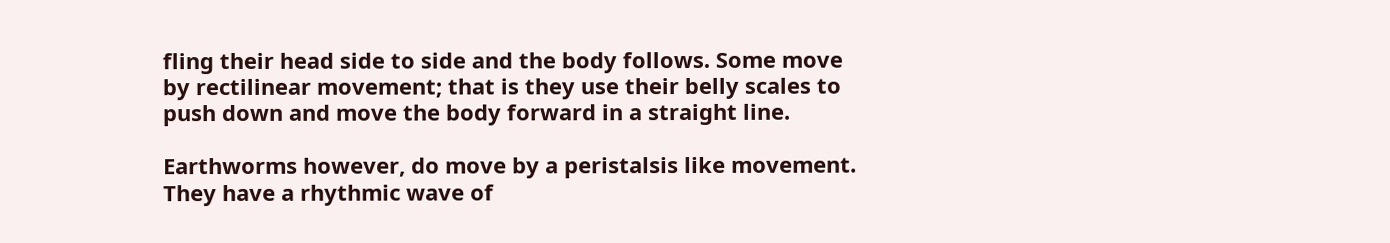fling their head side to side and the body follows. Some move by rectilinear movement; that is they use their belly scales to push down and move the body forward in a straight line.

Earthworms however, do move by a peristalsis like movement. They have a rhythmic wave of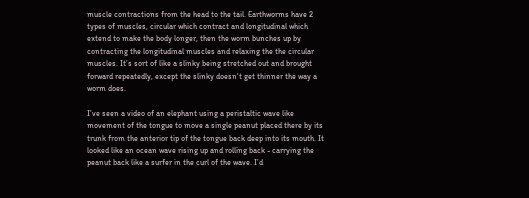muscle contractions from the head to the tail. Earthworms have 2 types of muscles, circular which contract and longitudinal which extend to make the body longer, then the worm bunches up by contracting the longitudinal muscles and relaxing the the circular muscles. It’s sort of like a slinky being stretched out and brought forward repeatedly, except the slinky doesn't get thinner the way a worm does.

I’ve seen a video of an elephant using a peristaltic wave like movement of the tongue to move a single peanut placed there by its trunk from the anterior tip of the tongue back deep into its mouth. It looked like an ocean wave rising up and rolling back - carrying the peanut back like a surfer in the curl of the wave. I’d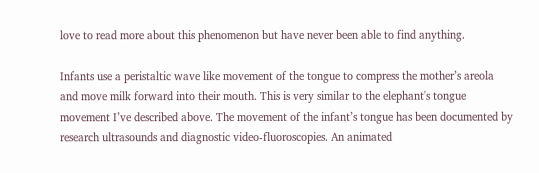love to read more about this phenomenon but have never been able to find anything.

Infants use a peristaltic wave like movement of the tongue to compress the mother’s areola and move milk forward into their mouth. This is very similar to the elephant's tongue movement I’ve described above. The movement of the infant’s tongue has been documented by research ultrasounds and diagnostic video-fluoroscopies. An animated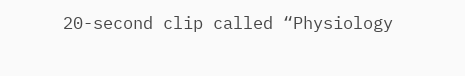20-second clip called “Physiology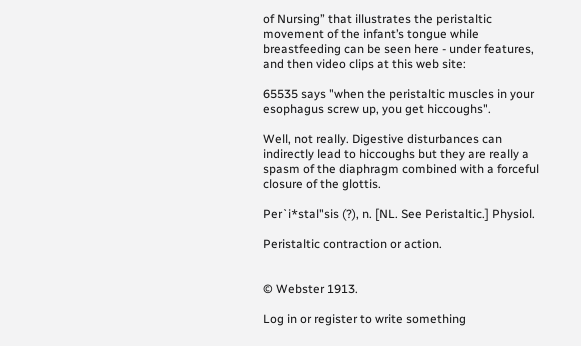of Nursing” that illustrates the peristaltic movement of the infant’s tongue while breastfeeding can be seen here - under features, and then video clips at this web site:

65535 says "when the peristaltic muscles in your esophagus screw up, you get hiccoughs".

Well, not really. Digestive disturbances can indirectly lead to hiccoughs but they are really a spasm of the diaphragm combined with a forceful closure of the glottis.

Per`i*stal"sis (?), n. [NL. See Peristaltic.] Physiol.

Peristaltic contraction or action.


© Webster 1913.

Log in or register to write something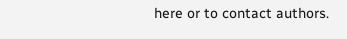here or to contact authors.